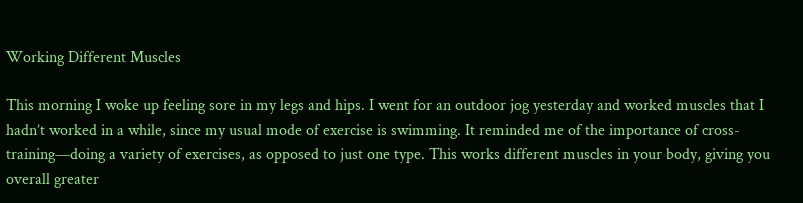Working Different Muscles

This morning I woke up feeling sore in my legs and hips. I went for an outdoor jog yesterday and worked muscles that I hadn’t worked in a while, since my usual mode of exercise is swimming. It reminded me of the importance of cross-training—doing a variety of exercises, as opposed to just one type. This works different muscles in your body, giving you overall greater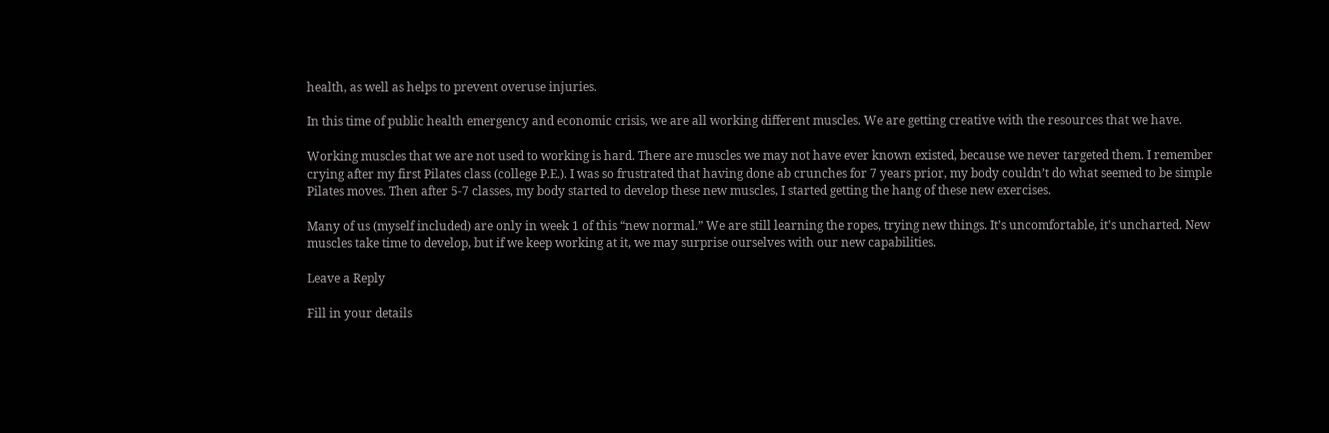health, as well as helps to prevent overuse injuries.

In this time of public health emergency and economic crisis, we are all working different muscles. We are getting creative with the resources that we have.

Working muscles that we are not used to working is hard. There are muscles we may not have ever known existed, because we never targeted them. I remember crying after my first Pilates class (college P.E.). I was so frustrated that having done ab crunches for 7 years prior, my body couldn’t do what seemed to be simple Pilates moves. Then after 5-7 classes, my body started to develop these new muscles, I started getting the hang of these new exercises.

Many of us (myself included) are only in week 1 of this “new normal.” We are still learning the ropes, trying new things. It’s uncomfortable, it’s uncharted. New muscles take time to develop, but if we keep working at it, we may surprise ourselves with our new capabilities.

Leave a Reply

Fill in your details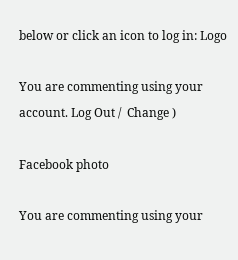below or click an icon to log in: Logo

You are commenting using your account. Log Out /  Change )

Facebook photo

You are commenting using your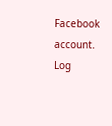Facebook account. Log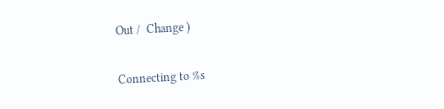Out /  Change )

Connecting to %s